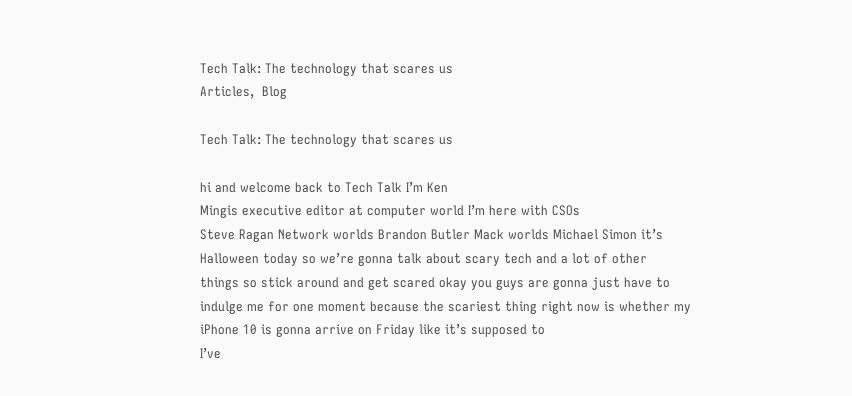Tech Talk: The technology that scares us
Articles,  Blog

Tech Talk: The technology that scares us

hi and welcome back to Tech Talk I’m Ken
Mingis executive editor at computer world I’m here with CSOs
Steve Ragan Network worlds Brandon Butler Mack worlds Michael Simon it’s
Halloween today so we’re gonna talk about scary tech and a lot of other
things so stick around and get scared okay you guys are gonna just have to
indulge me for one moment because the scariest thing right now is whether my
iPhone 10 is gonna arrive on Friday like it’s supposed to
I’ve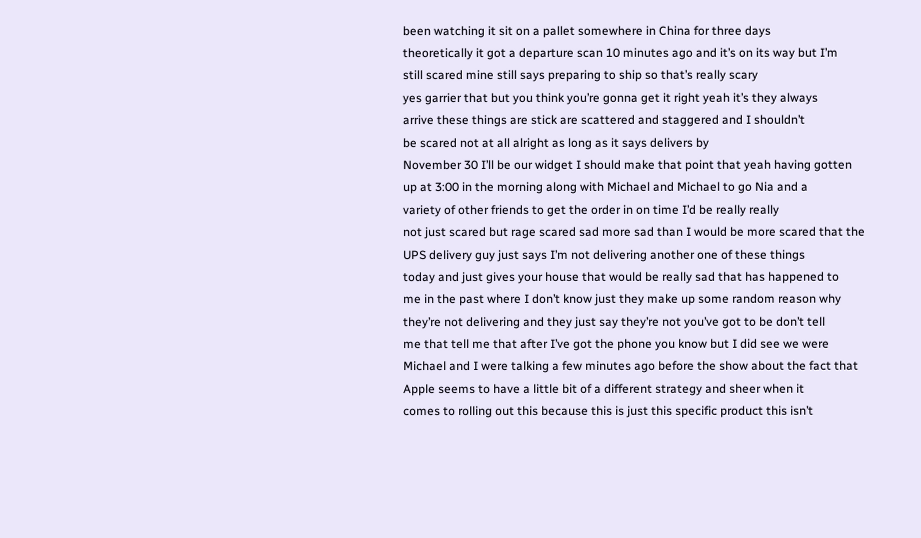been watching it sit on a pallet somewhere in China for three days
theoretically it got a departure scan 10 minutes ago and it’s on its way but I’m
still scared mine still says preparing to ship so that’s really scary
yes garrier that but you think you’re gonna get it right yeah it’s they always
arrive these things are stick are scattered and staggered and I shouldn’t
be scared not at all alright as long as it says delivers by
November 30 I’ll be our widget I should make that point that yeah having gotten
up at 3:00 in the morning along with Michael and Michael to go Nia and a
variety of other friends to get the order in on time I’d be really really
not just scared but rage scared sad more sad than I would be more scared that the
UPS delivery guy just says I’m not delivering another one of these things
today and just gives your house that would be really sad that has happened to
me in the past where I don’t know just they make up some random reason why
they’re not delivering and they just say they’re not you’ve got to be don’t tell
me that tell me that after I’ve got the phone you know but I did see we were
Michael and I were talking a few minutes ago before the show about the fact that
Apple seems to have a little bit of a different strategy and sheer when it
comes to rolling out this because this is just this specific product this isn’t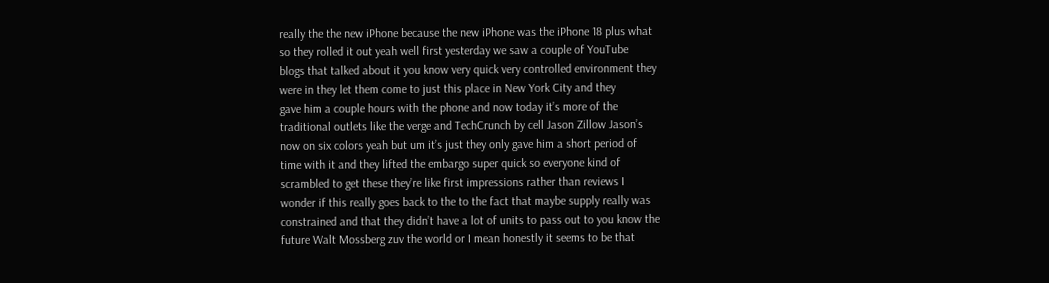really the the new iPhone because the new iPhone was the iPhone 18 plus what
so they rolled it out yeah well first yesterday we saw a couple of YouTube
blogs that talked about it you know very quick very controlled environment they
were in they let them come to just this place in New York City and they
gave him a couple hours with the phone and now today it’s more of the
traditional outlets like the verge and TechCrunch by cell Jason Zillow Jason’s
now on six colors yeah but um it’s just they only gave him a short period of
time with it and they lifted the embargo super quick so everyone kind of
scrambled to get these they’re like first impressions rather than reviews I
wonder if this really goes back to the to the fact that maybe supply really was
constrained and that they didn’t have a lot of units to pass out to you know the
future Walt Mossberg zuv the world or I mean honestly it seems to be that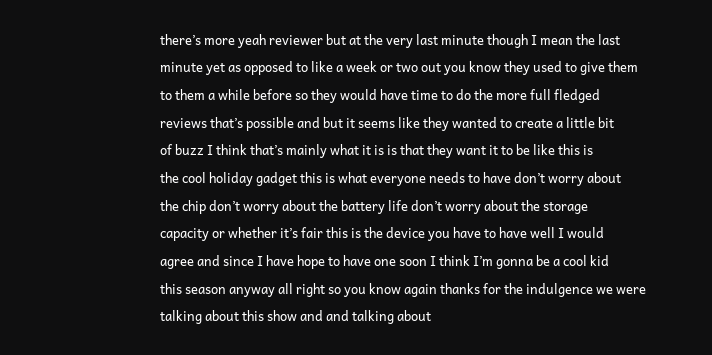there’s more yeah reviewer but at the very last minute though I mean the last
minute yet as opposed to like a week or two out you know they used to give them
to them a while before so they would have time to do the more full fledged
reviews that’s possible and but it seems like they wanted to create a little bit
of buzz I think that’s mainly what it is is that they want it to be like this is
the cool holiday gadget this is what everyone needs to have don’t worry about
the chip don’t worry about the battery life don’t worry about the storage
capacity or whether it’s fair this is the device you have to have well I would
agree and since I have hope to have one soon I think I’m gonna be a cool kid
this season anyway all right so you know again thanks for the indulgence we were
talking about this show and and talking about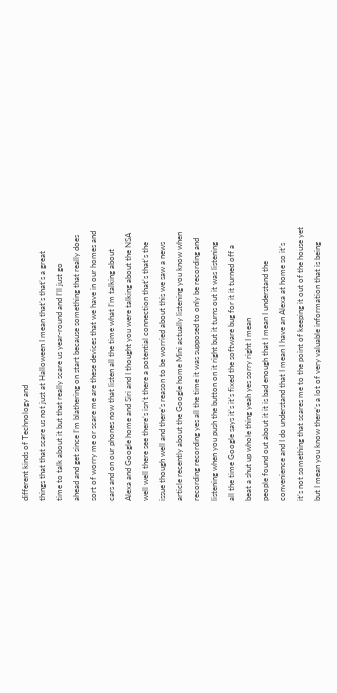different kinds of Technology and
things that that scare us not just at Halloween I mean that’s that’s a great
time to talk about it but that really scare us year-round and I’ll just go
ahead and get since I’m blathering on start because something that really does
sort of worry me or scare me are these devices that we have in our homes and
cars and on our phones now that listen all the time what I’m talking about
Alexa and Google home and Siri and I thought you were talking about the NSA
well well there see there’s isn’t there a potential connection that’s that’s the
issue though well and there’s reason to be worried about this we saw a news
article recently about the Google home Mini actually listening you know when
recording recording yes all the time it was supposed to only be recording and
listening when you push the button on it right but it turns out it was listening
all the time Google says it’s it’s fixed the software bug for it it turned off a
beat a shut up whole thing yeah yes sorry right I mean
people found out about it it is bad enough that I mean I understand the
convenience and I do understand that I mean I have an Alexa at home so it’s
it’s not something that scares me to the point of keeping it out of the house yet
but I mean you know there’s a lot of very valuable information that is being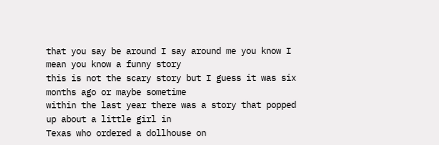that you say be around I say around me you know I mean you know a funny story
this is not the scary story but I guess it was six months ago or maybe sometime
within the last year there was a story that popped up about a little girl in
Texas who ordered a dollhouse on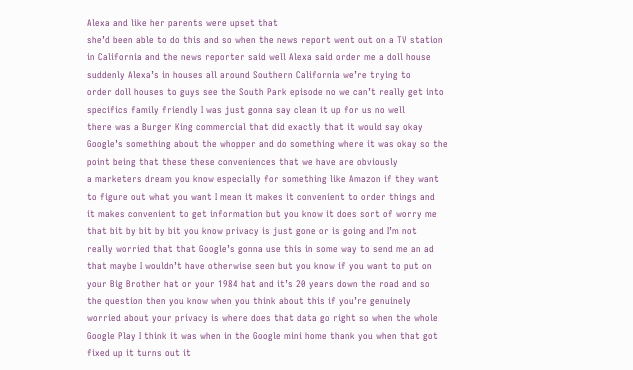Alexa and like her parents were upset that
she’d been able to do this and so when the news report went out on a TV station
in California and the news reporter said well Alexa said order me a doll house
suddenly Alexa’s in houses all around Southern California we’re trying to
order doll houses to guys see the South Park episode no we can’t really get into
specifics family friendly I was just gonna say clean it up for us no well
there was a Burger King commercial that did exactly that it would say okay
Google’s something about the whopper and do something where it was okay so the
point being that these these conveniences that we have are obviously
a marketers dream you know especially for something like Amazon if they want
to figure out what you want I mean it makes it convenient to order things and
it makes convenient to get information but you know it does sort of worry me
that bit by bit by bit you know privacy is just gone or is going and I’m not
really worried that that Google’s gonna use this in some way to send me an ad
that maybe I wouldn’t have otherwise seen but you know if you want to put on
your Big Brother hat or your 1984 hat and it’s 20 years down the road and so
the question then you know when you think about this if you’re genuinely
worried about your privacy is where does that data go right so when the whole
Google Play I think it was when in the Google mini home thank you when that got
fixed up it turns out it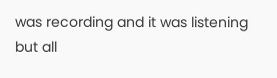was recording and it was listening but all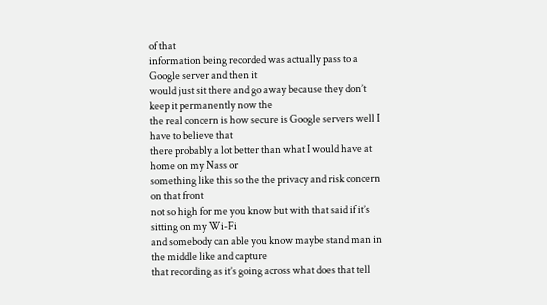of that
information being recorded was actually pass to a Google server and then it
would just sit there and go away because they don’t keep it permanently now the
the real concern is how secure is Google servers well I have to believe that
there probably a lot better than what I would have at home on my Nass or
something like this so the the privacy and risk concern on that front
not so high for me you know but with that said if it’s sitting on my Wi-Fi
and somebody can able you know maybe stand man in the middle like and capture
that recording as it’s going across what does that tell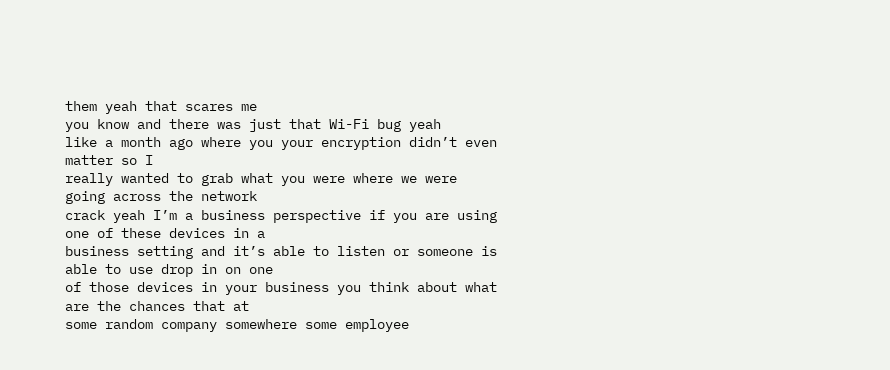them yeah that scares me
you know and there was just that Wi-Fi bug yeah
like a month ago where you your encryption didn’t even matter so I
really wanted to grab what you were where we were going across the network
crack yeah I’m a business perspective if you are using one of these devices in a
business setting and it’s able to listen or someone is able to use drop in on one
of those devices in your business you think about what are the chances that at
some random company somewhere some employee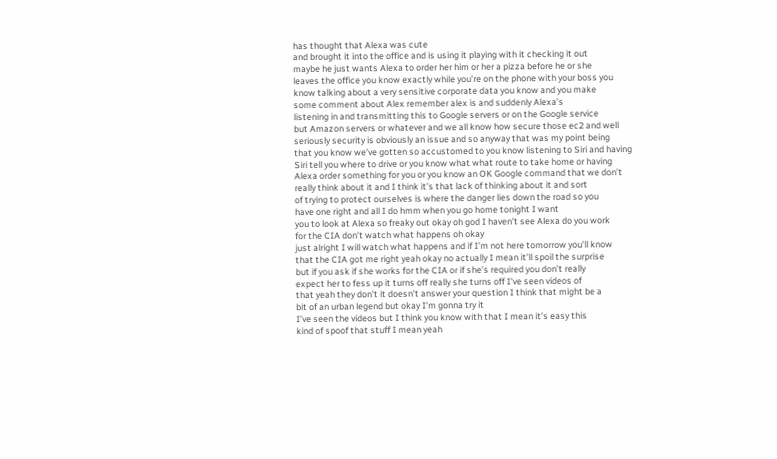has thought that Alexa was cute
and brought it into the office and is using it playing with it checking it out
maybe he just wants Alexa to order her him or her a pizza before he or she
leaves the office you know exactly while you’re on the phone with your boss you
know talking about a very sensitive corporate data you know and you make
some comment about Alex remember alex is and suddenly Alexa’s
listening in and transmitting this to Google servers or on the Google service
but Amazon servers or whatever and we all know how secure those ec2 and well
seriously security is obviously an issue and so anyway that was my point being
that you know we’ve gotten so accustomed to you know listening to Siri and having
Siri tell you where to drive or you know what what route to take home or having
Alexa order something for you or you know an OK Google command that we don’t
really think about it and I think it’s that lack of thinking about it and sort
of trying to protect ourselves is where the danger lies down the road so you
have one right and all I do hmm when you go home tonight I want
you to look at Alexa so freaky out okay oh god I haven’t see Alexa do you work
for the CIA don’t watch what happens oh okay
just alright I will watch what happens and if I’m not here tomorrow you’ll know
that the CIA got me right yeah okay no actually I mean it’ll spoil the surprise
but if you ask if she works for the CIA or if she’s required you don’t really
expect her to fess up it turns off really she turns off I’ve seen videos of
that yeah they don’t it doesn’t answer your question I think that might be a
bit of an urban legend but okay I’m gonna try it
I’ve seen the videos but I think you know with that I mean it’s easy this
kind of spoof that stuff I mean yeah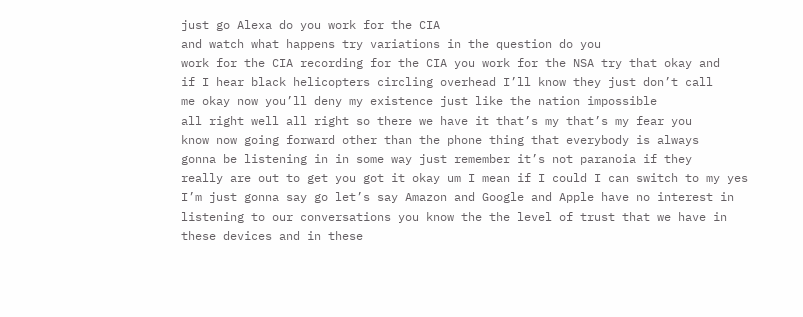just go Alexa do you work for the CIA
and watch what happens try variations in the question do you
work for the CIA recording for the CIA you work for the NSA try that okay and
if I hear black helicopters circling overhead I’ll know they just don’t call
me okay now you’ll deny my existence just like the nation impossible
all right well all right so there we have it that’s my that’s my fear you
know now going forward other than the phone thing that everybody is always
gonna be listening in in some way just remember it’s not paranoia if they
really are out to get you got it okay um I mean if I could I can switch to my yes
I’m just gonna say go let’s say Amazon and Google and Apple have no interest in
listening to our conversations you know the the level of trust that we have in
these devices and in these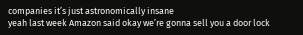companies it’s just astronomically insane
yeah last week Amazon said okay we’re gonna sell you a door lock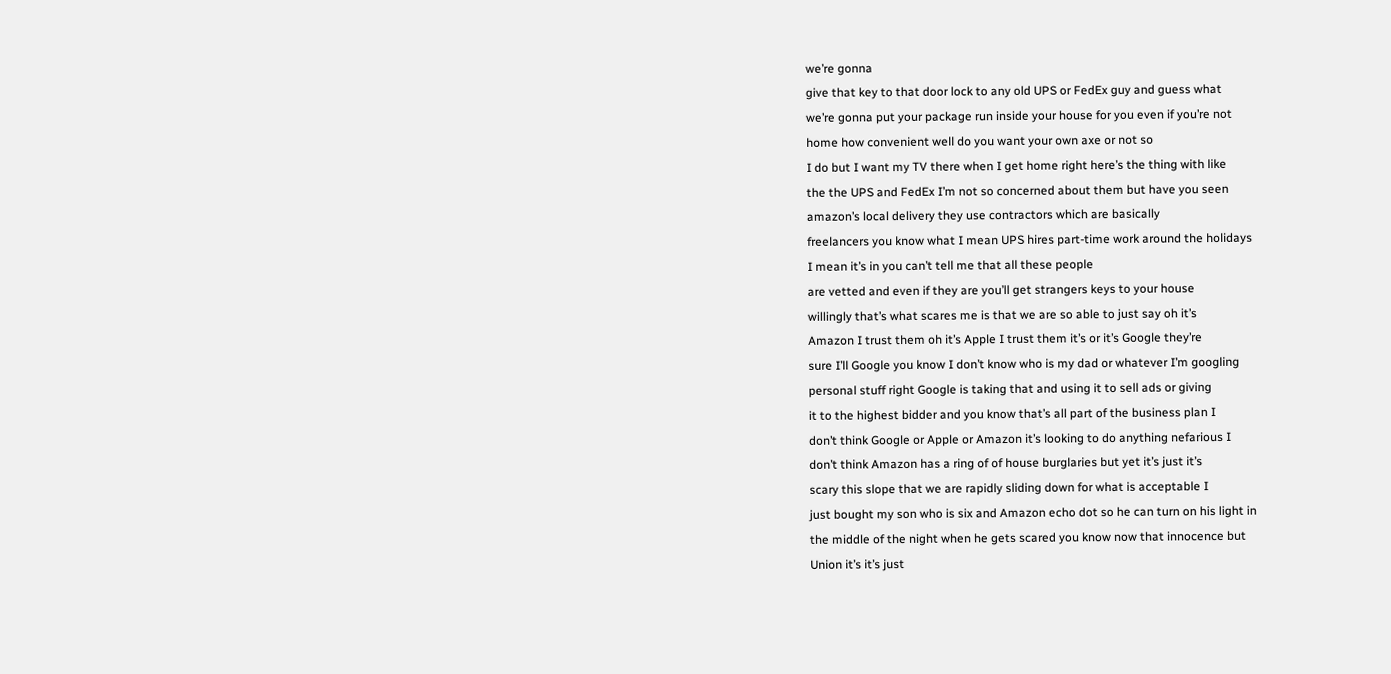we’re gonna
give that key to that door lock to any old UPS or FedEx guy and guess what
we’re gonna put your package run inside your house for you even if you’re not
home how convenient well do you want your own axe or not so
I do but I want my TV there when I get home right here’s the thing with like
the the UPS and FedEx I’m not so concerned about them but have you seen
amazon’s local delivery they use contractors which are basically
freelancers you know what I mean UPS hires part-time work around the holidays
I mean it’s in you can’t tell me that all these people
are vetted and even if they are you’ll get strangers keys to your house
willingly that’s what scares me is that we are so able to just say oh it’s
Amazon I trust them oh it’s Apple I trust them it’s or it’s Google they’re
sure I’ll Google you know I don’t know who is my dad or whatever I’m googling
personal stuff right Google is taking that and using it to sell ads or giving
it to the highest bidder and you know that’s all part of the business plan I
don’t think Google or Apple or Amazon it’s looking to do anything nefarious I
don’t think Amazon has a ring of of house burglaries but yet it’s just it’s
scary this slope that we are rapidly sliding down for what is acceptable I
just bought my son who is six and Amazon echo dot so he can turn on his light in
the middle of the night when he gets scared you know now that innocence but
Union it’s it’s just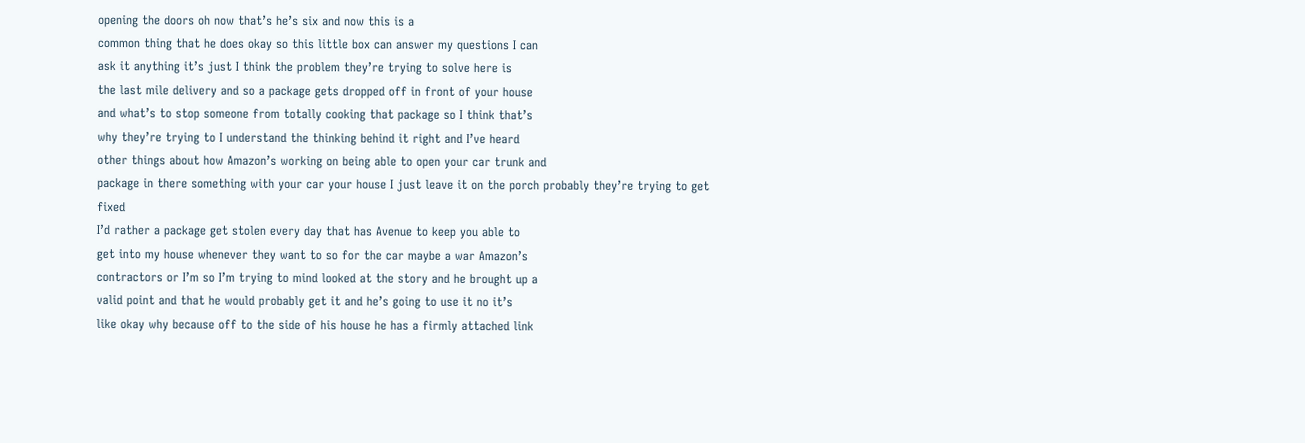opening the doors oh now that’s he’s six and now this is a
common thing that he does okay so this little box can answer my questions I can
ask it anything it’s just I think the problem they’re trying to solve here is
the last mile delivery and so a package gets dropped off in front of your house
and what’s to stop someone from totally cooking that package so I think that’s
why they’re trying to I understand the thinking behind it right and I’ve heard
other things about how Amazon’s working on being able to open your car trunk and
package in there something with your car your house I just leave it on the porch probably they’re trying to get fixed
I’d rather a package get stolen every day that has Avenue to keep you able to
get into my house whenever they want to so for the car maybe a war Amazon’s
contractors or I’m so I’m trying to mind looked at the story and he brought up a
valid point and that he would probably get it and he’s going to use it no it’s
like okay why because off to the side of his house he has a firmly attached link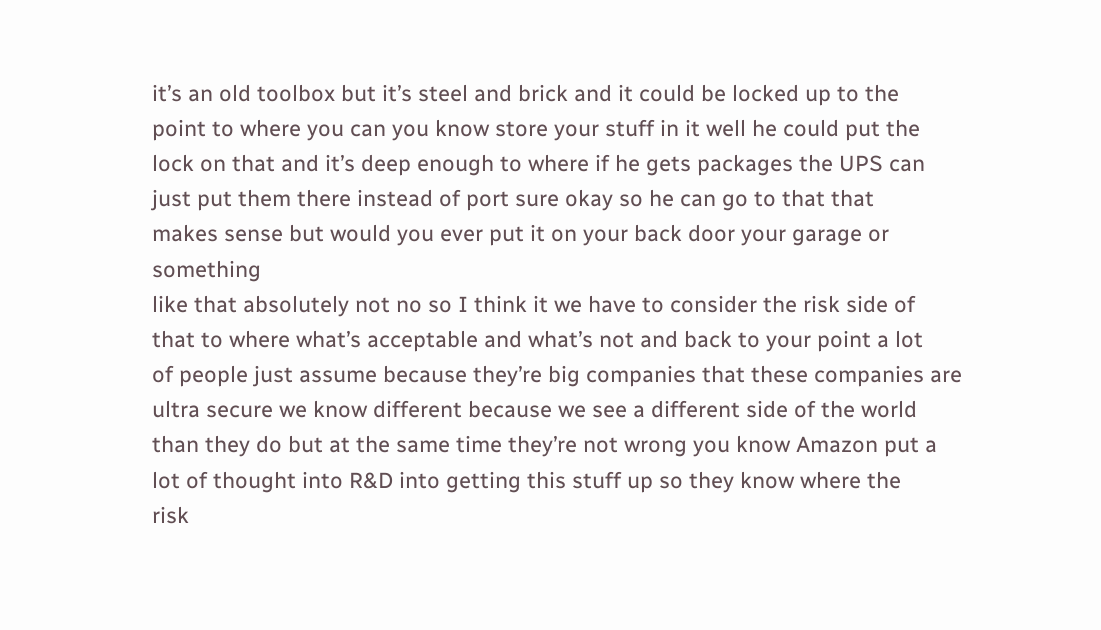it’s an old toolbox but it’s steel and brick and it could be locked up to the
point to where you can you know store your stuff in it well he could put the
lock on that and it’s deep enough to where if he gets packages the UPS can
just put them there instead of port sure okay so he can go to that that
makes sense but would you ever put it on your back door your garage or something
like that absolutely not no so I think it we have to consider the risk side of
that to where what’s acceptable and what’s not and back to your point a lot
of people just assume because they’re big companies that these companies are
ultra secure we know different because we see a different side of the world
than they do but at the same time they’re not wrong you know Amazon put a
lot of thought into R&D into getting this stuff up so they know where the
risk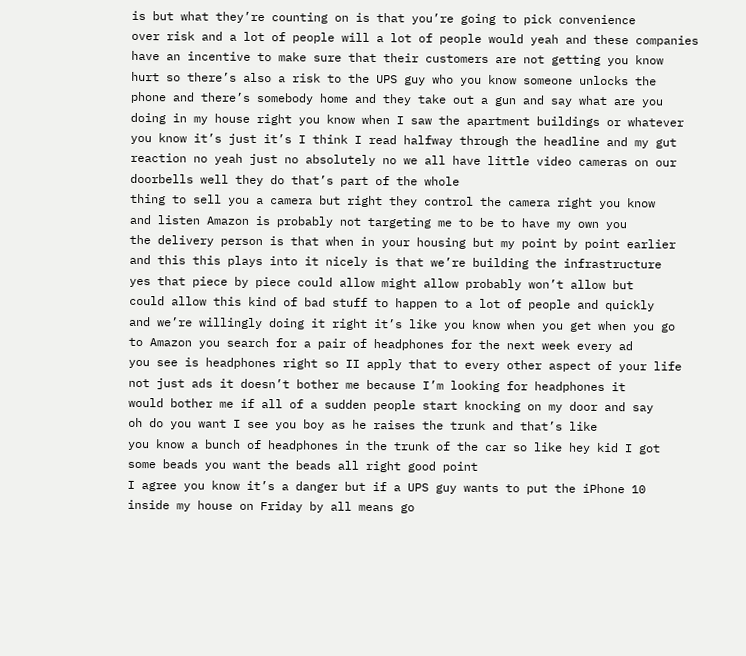is but what they’re counting on is that you’re going to pick convenience
over risk and a lot of people will a lot of people would yeah and these companies
have an incentive to make sure that their customers are not getting you know
hurt so there’s also a risk to the UPS guy who you know someone unlocks the
phone and there’s somebody home and they take out a gun and say what are you
doing in my house right you know when I saw the apartment buildings or whatever
you know it’s just it’s I think I read halfway through the headline and my gut
reaction no yeah just no absolutely no we all have little video cameras on our
doorbells well they do that’s part of the whole
thing to sell you a camera but right they control the camera right you know
and listen Amazon is probably not targeting me to be to have my own you
the delivery person is that when in your housing but my point by point earlier
and this this plays into it nicely is that we’re building the infrastructure
yes that piece by piece could allow might allow probably won’t allow but
could allow this kind of bad stuff to happen to a lot of people and quickly
and we’re willingly doing it right it’s like you know when you get when you go
to Amazon you search for a pair of headphones for the next week every ad
you see is headphones right so II apply that to every other aspect of your life
not just ads it doesn’t bother me because I’m looking for headphones it
would bother me if all of a sudden people start knocking on my door and say
oh do you want I see you boy as he raises the trunk and that’s like
you know a bunch of headphones in the trunk of the car so like hey kid I got
some beads you want the beads all right good point
I agree you know it’s a danger but if a UPS guy wants to put the iPhone 10
inside my house on Friday by all means go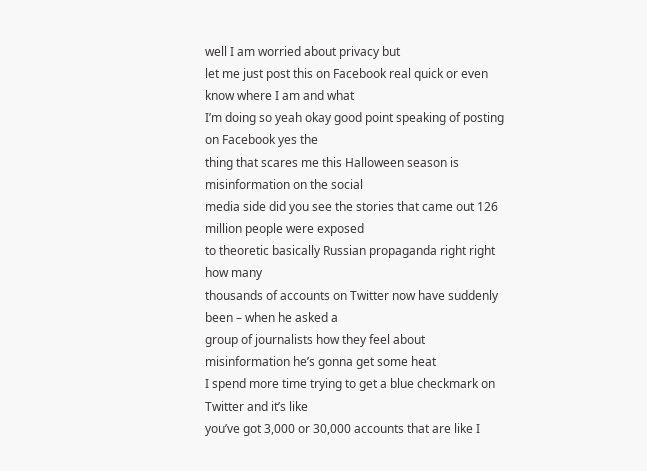well I am worried about privacy but
let me just post this on Facebook real quick or even know where I am and what
I’m doing so yeah okay good point speaking of posting on Facebook yes the
thing that scares me this Halloween season is misinformation on the social
media side did you see the stories that came out 126 million people were exposed
to theoretic basically Russian propaganda right right how many
thousands of accounts on Twitter now have suddenly been – when he asked a
group of journalists how they feel about misinformation he’s gonna get some heat
I spend more time trying to get a blue checkmark on Twitter and it’s like
you’ve got 3,000 or 30,000 accounts that are like I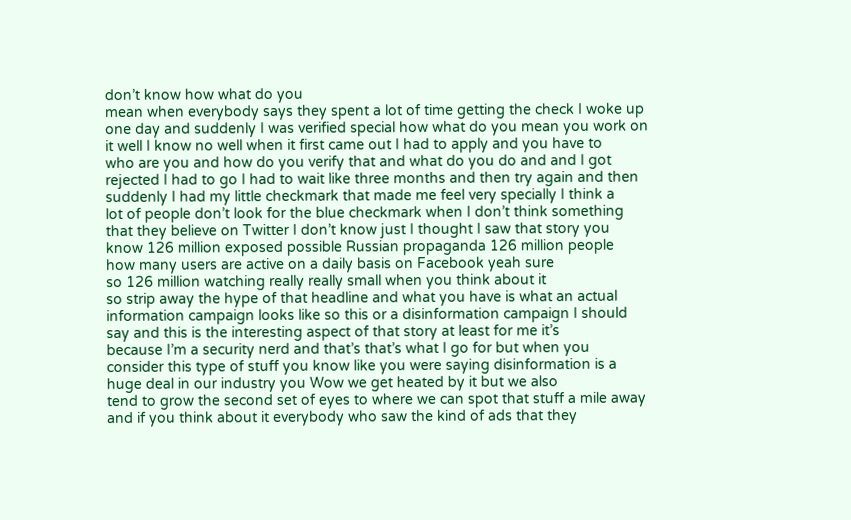don’t know how what do you
mean when everybody says they spent a lot of time getting the check I woke up
one day and suddenly I was verified special how what do you mean you work on
it well I know no well when it first came out I had to apply and you have to
who are you and how do you verify that and what do you do and and I got
rejected I had to go I had to wait like three months and then try again and then
suddenly I had my little checkmark that made me feel very specially I think a
lot of people don’t look for the blue checkmark when I don’t think something
that they believe on Twitter I don’t know just I thought I saw that story you
know 126 million exposed possible Russian propaganda 126 million people
how many users are active on a daily basis on Facebook yeah sure
so 126 million watching really really small when you think about it
so strip away the hype of that headline and what you have is what an actual
information campaign looks like so this or a disinformation campaign I should
say and this is the interesting aspect of that story at least for me it’s
because I’m a security nerd and that’s that’s what I go for but when you
consider this type of stuff you know like you were saying disinformation is a
huge deal in our industry you Wow we get heated by it but we also
tend to grow the second set of eyes to where we can spot that stuff a mile away
and if you think about it everybody who saw the kind of ads that they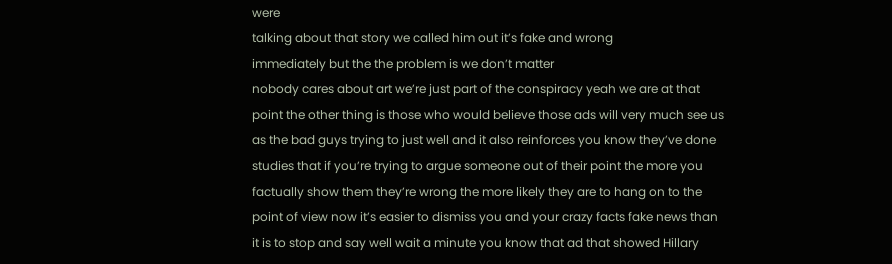were
talking about that story we called him out it’s fake and wrong
immediately but the the problem is we don’t matter
nobody cares about art we’re just part of the conspiracy yeah we are at that
point the other thing is those who would believe those ads will very much see us
as the bad guys trying to just well and it also reinforces you know they’ve done
studies that if you’re trying to argue someone out of their point the more you
factually show them they’re wrong the more likely they are to hang on to the
point of view now it’s easier to dismiss you and your crazy facts fake news than
it is to stop and say well wait a minute you know that ad that showed Hillary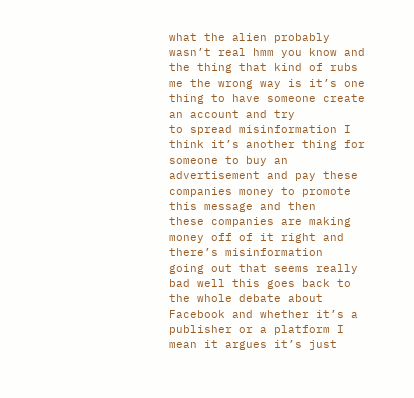what the alien probably wasn’t real hmm you know and the thing that kind of rubs
me the wrong way is it’s one thing to have someone create an account and try
to spread misinformation I think it’s another thing for someone to buy an
advertisement and pay these companies money to promote this message and then
these companies are making money off of it right and there’s misinformation
going out that seems really bad well this goes back to the whole debate about
Facebook and whether it’s a publisher or a platform I mean it argues it’s just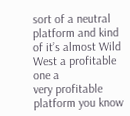sort of a neutral platform and kind of it’s almost Wild West a profitable one a
very profitable platform you know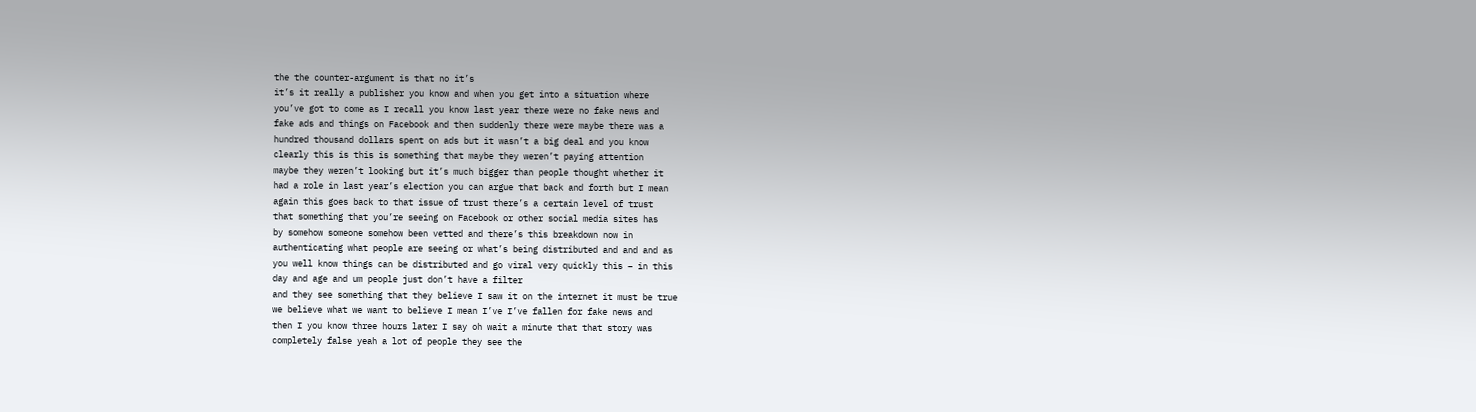the the counter-argument is that no it’s
it’s it really a publisher you know and when you get into a situation where
you’ve got to come as I recall you know last year there were no fake news and
fake ads and things on Facebook and then suddenly there were maybe there was a
hundred thousand dollars spent on ads but it wasn’t a big deal and you know
clearly this is this is something that maybe they weren’t paying attention
maybe they weren’t looking but it’s much bigger than people thought whether it
had a role in last year’s election you can argue that back and forth but I mean
again this goes back to that issue of trust there’s a certain level of trust
that something that you’re seeing on Facebook or other social media sites has
by somehow someone somehow been vetted and there’s this breakdown now in
authenticating what people are seeing or what’s being distributed and and and as
you well know things can be distributed and go viral very quickly this – in this
day and age and um people just don’t have a filter
and they see something that they believe I saw it on the internet it must be true
we believe what we want to believe I mean I’ve I’ve fallen for fake news and
then I you know three hours later I say oh wait a minute that that story was
completely false yeah a lot of people they see the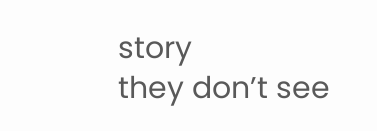story
they don’t see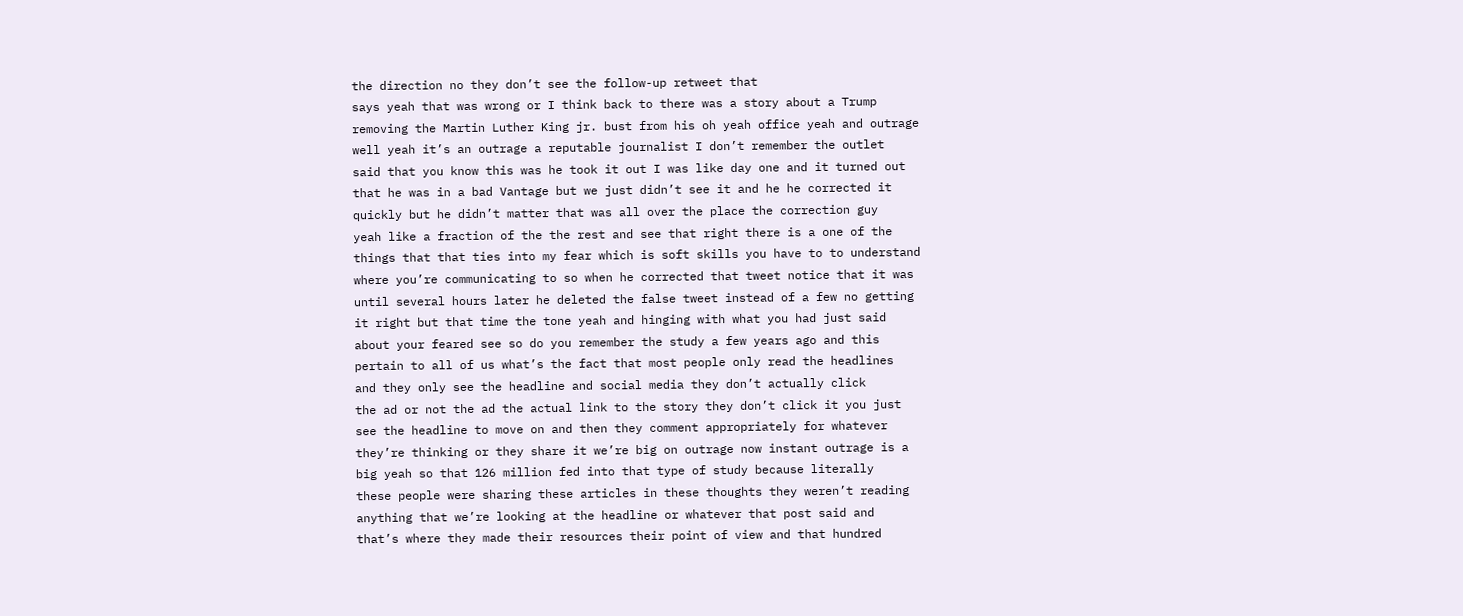the direction no they don’t see the follow-up retweet that
says yeah that was wrong or I think back to there was a story about a Trump
removing the Martin Luther King jr. bust from his oh yeah office yeah and outrage
well yeah it’s an outrage a reputable journalist I don’t remember the outlet
said that you know this was he took it out I was like day one and it turned out
that he was in a bad Vantage but we just didn’t see it and he he corrected it
quickly but he didn’t matter that was all over the place the correction guy
yeah like a fraction of the the rest and see that right there is a one of the
things that that ties into my fear which is soft skills you have to to understand
where you’re communicating to so when he corrected that tweet notice that it was
until several hours later he deleted the false tweet instead of a few no getting
it right but that time the tone yeah and hinging with what you had just said
about your feared see so do you remember the study a few years ago and this
pertain to all of us what’s the fact that most people only read the headlines
and they only see the headline and social media they don’t actually click
the ad or not the ad the actual link to the story they don’t click it you just
see the headline to move on and then they comment appropriately for whatever
they’re thinking or they share it we’re big on outrage now instant outrage is a
big yeah so that 126 million fed into that type of study because literally
these people were sharing these articles in these thoughts they weren’t reading
anything that we’re looking at the headline or whatever that post said and
that’s where they made their resources their point of view and that hundred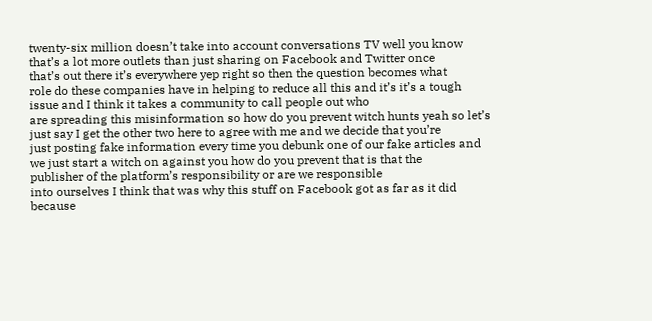twenty-six million doesn’t take into account conversations TV well you know
that’s a lot more outlets than just sharing on Facebook and Twitter once
that’s out there it’s everywhere yep right so then the question becomes what
role do these companies have in helping to reduce all this and it’s it’s a tough
issue and I think it takes a community to call people out who
are spreading this misinformation so how do you prevent witch hunts yeah so let’s
just say I get the other two here to agree with me and we decide that you’re
just posting fake information every time you debunk one of our fake articles and
we just start a witch on against you how do you prevent that is that the
publisher of the platform’s responsibility or are we responsible
into ourselves I think that was why this stuff on Facebook got as far as it did
because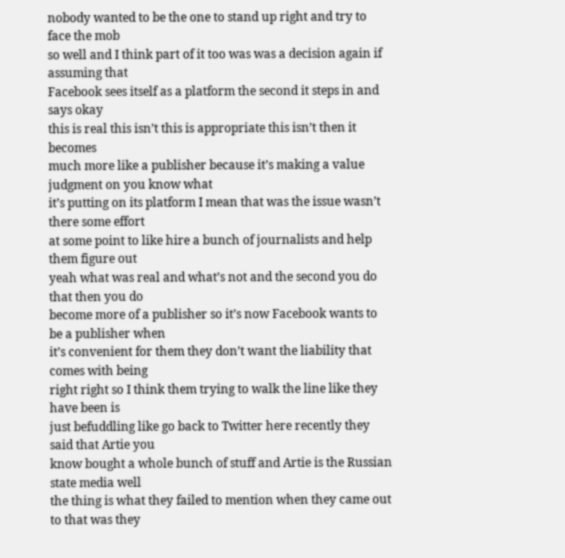nobody wanted to be the one to stand up right and try to face the mob
so well and I think part of it too was was a decision again if assuming that
Facebook sees itself as a platform the second it steps in and says okay
this is real this isn’t this is appropriate this isn’t then it becomes
much more like a publisher because it’s making a value judgment on you know what
it’s putting on its platform I mean that was the issue wasn’t there some effort
at some point to like hire a bunch of journalists and help them figure out
yeah what was real and what’s not and the second you do that then you do
become more of a publisher so it’s now Facebook wants to be a publisher when
it’s convenient for them they don’t want the liability that comes with being
right right so I think them trying to walk the line like they have been is
just befuddling like go back to Twitter here recently they said that Artie you
know bought a whole bunch of stuff and Artie is the Russian state media well
the thing is what they failed to mention when they came out to that was they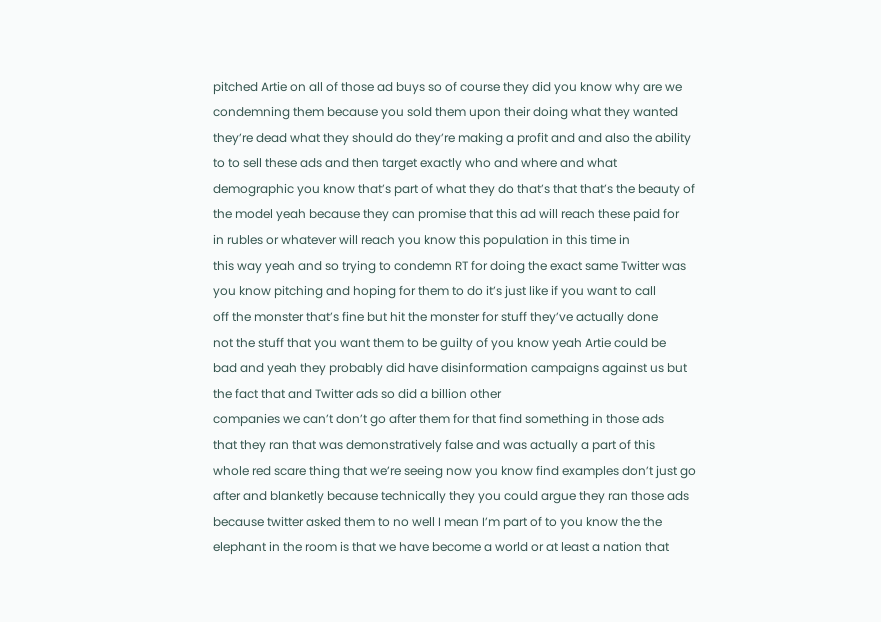pitched Artie on all of those ad buys so of course they did you know why are we
condemning them because you sold them upon their doing what they wanted
they’re dead what they should do they’re making a profit and and also the ability
to to sell these ads and then target exactly who and where and what
demographic you know that’s part of what they do that’s that that’s the beauty of
the model yeah because they can promise that this ad will reach these paid for
in rubles or whatever will reach you know this population in this time in
this way yeah and so trying to condemn RT for doing the exact same Twitter was
you know pitching and hoping for them to do it’s just like if you want to call
off the monster that’s fine but hit the monster for stuff they’ve actually done
not the stuff that you want them to be guilty of you know yeah Artie could be
bad and yeah they probably did have disinformation campaigns against us but
the fact that and Twitter ads so did a billion other
companies we can’t don’t go after them for that find something in those ads
that they ran that was demonstratively false and was actually a part of this
whole red scare thing that we’re seeing now you know find examples don’t just go
after and blanketly because technically they you could argue they ran those ads
because twitter asked them to no well I mean I’m part of to you know the the
elephant in the room is that we have become a world or at least a nation that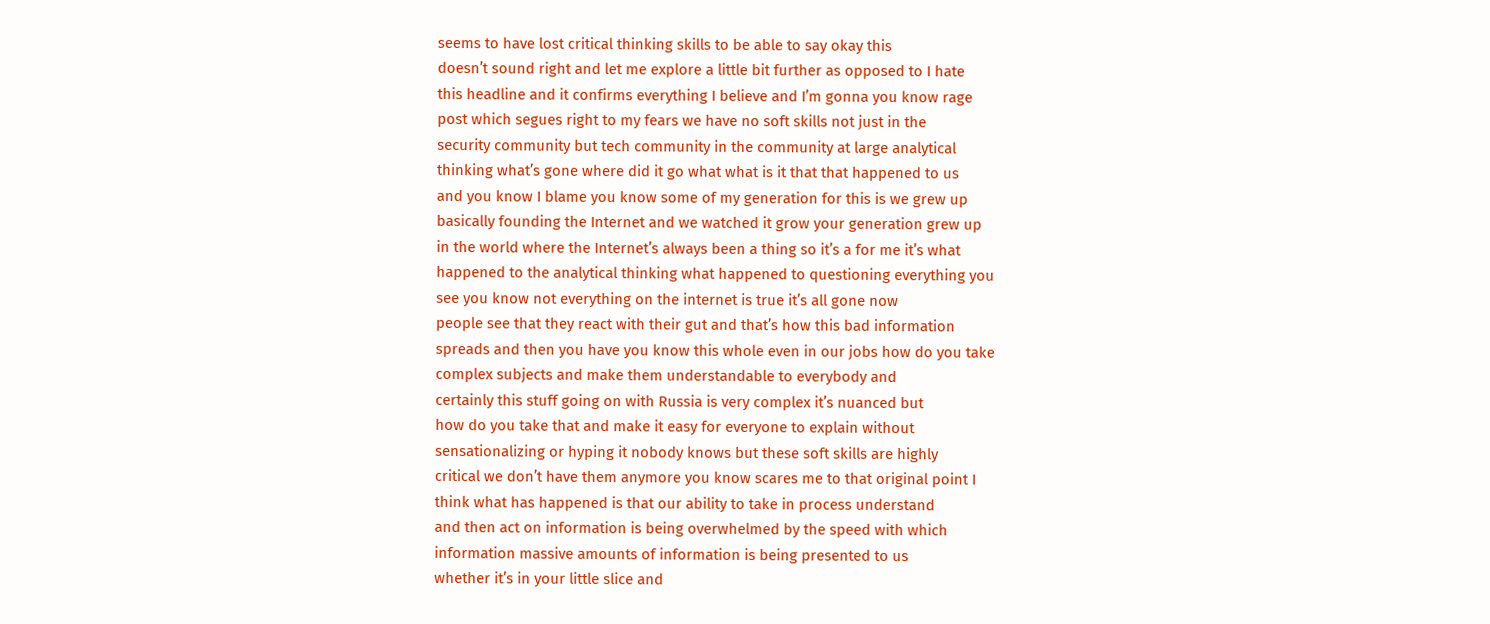seems to have lost critical thinking skills to be able to say okay this
doesn’t sound right and let me explore a little bit further as opposed to I hate
this headline and it confirms everything I believe and I’m gonna you know rage
post which segues right to my fears we have no soft skills not just in the
security community but tech community in the community at large analytical
thinking what’s gone where did it go what what is it that that happened to us
and you know I blame you know some of my generation for this is we grew up
basically founding the Internet and we watched it grow your generation grew up
in the world where the Internet’s always been a thing so it’s a for me it’s what
happened to the analytical thinking what happened to questioning everything you
see you know not everything on the internet is true it’s all gone now
people see that they react with their gut and that’s how this bad information
spreads and then you have you know this whole even in our jobs how do you take
complex subjects and make them understandable to everybody and
certainly this stuff going on with Russia is very complex it’s nuanced but
how do you take that and make it easy for everyone to explain without
sensationalizing or hyping it nobody knows but these soft skills are highly
critical we don’t have them anymore you know scares me to that original point I
think what has happened is that our ability to take in process understand
and then act on information is being overwhelmed by the speed with which
information massive amounts of information is being presented to us
whether it’s in your little slice and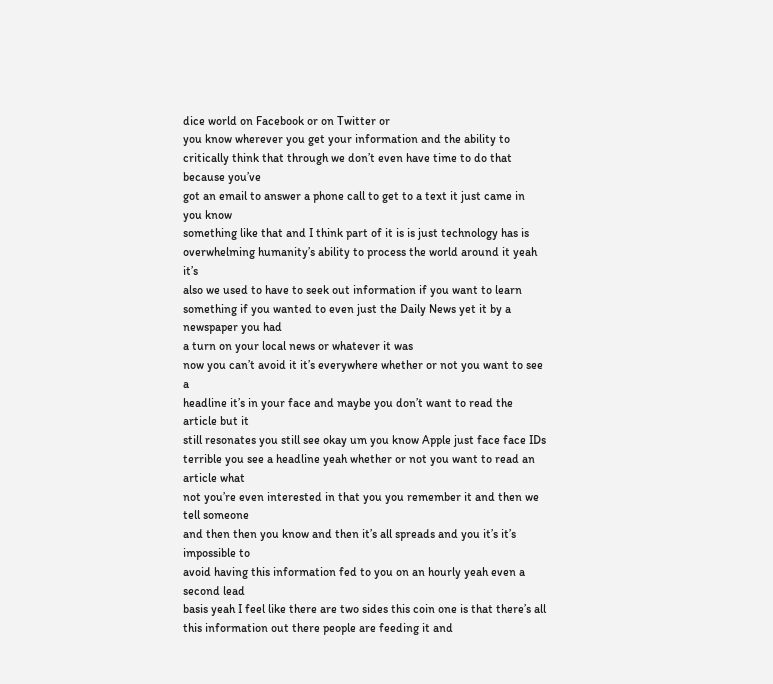dice world on Facebook or on Twitter or
you know wherever you get your information and the ability to
critically think that through we don’t even have time to do that because you’ve
got an email to answer a phone call to get to a text it just came in you know
something like that and I think part of it is is just technology has is
overwhelming humanity’s ability to process the world around it yeah it’s
also we used to have to seek out information if you want to learn
something if you wanted to even just the Daily News yet it by a newspaper you had
a turn on your local news or whatever it was
now you can’t avoid it it’s everywhere whether or not you want to see a
headline it’s in your face and maybe you don’t want to read the article but it
still resonates you still see okay um you know Apple just face face IDs
terrible you see a headline yeah whether or not you want to read an article what
not you’re even interested in that you you remember it and then we tell someone
and then then you know and then it’s all spreads and you it’s it’s impossible to
avoid having this information fed to you on an hourly yeah even a second lead
basis yeah I feel like there are two sides this coin one is that there’s all
this information out there people are feeding it and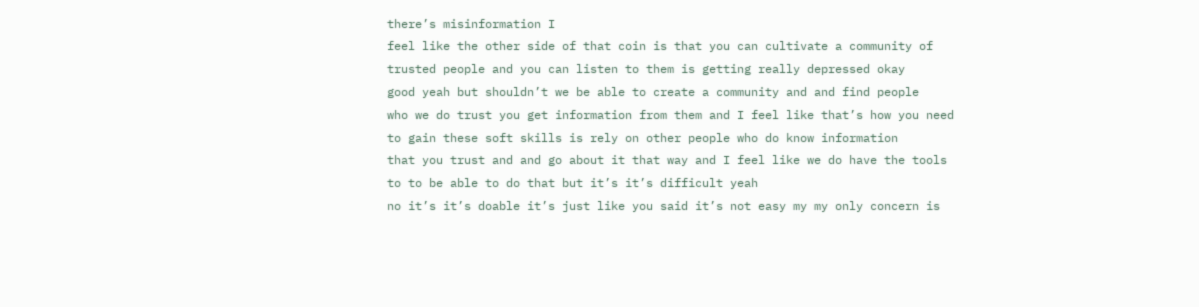there’s misinformation I
feel like the other side of that coin is that you can cultivate a community of
trusted people and you can listen to them is getting really depressed okay
good yeah but shouldn’t we be able to create a community and and find people
who we do trust you get information from them and I feel like that’s how you need
to gain these soft skills is rely on other people who do know information
that you trust and and go about it that way and I feel like we do have the tools
to to be able to do that but it’s it’s difficult yeah
no it’s it’s doable it’s just like you said it’s not easy my my only concern is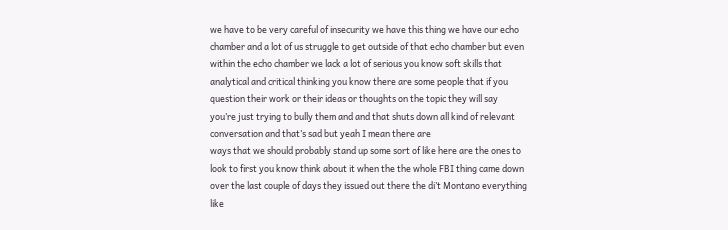we have to be very careful of insecurity we have this thing we have our echo
chamber and a lot of us struggle to get outside of that echo chamber but even
within the echo chamber we lack a lot of serious you know soft skills that
analytical and critical thinking you know there are some people that if you
question their work or their ideas or thoughts on the topic they will say
you’re just trying to bully them and and that shuts down all kind of relevant
conversation and that’s sad but yeah I mean there are
ways that we should probably stand up some sort of like here are the ones to
look to first you know think about it when the the whole FBI thing came down
over the last couple of days they issued out there the di’t Montano everything
like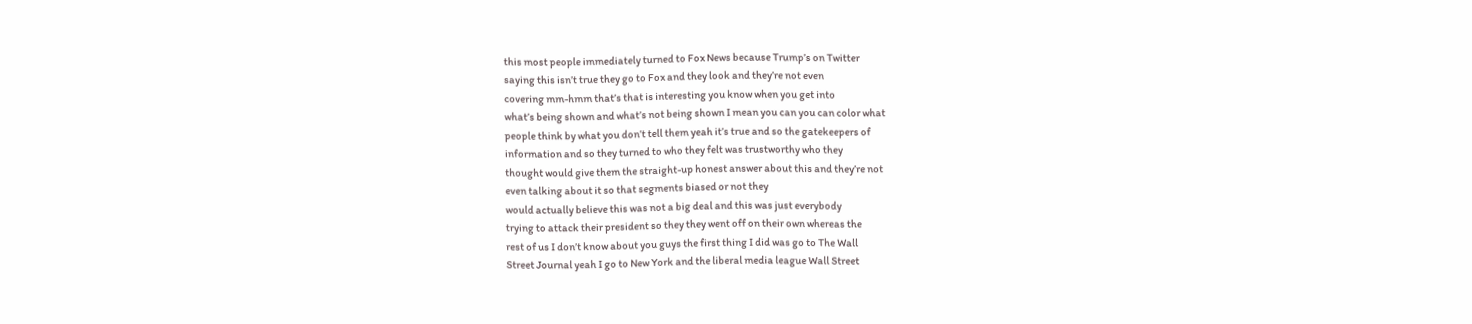this most people immediately turned to Fox News because Trump’s on Twitter
saying this isn’t true they go to Fox and they look and they’re not even
covering mm-hmm that’s that is interesting you know when you get into
what’s being shown and what’s not being shown I mean you can you can color what
people think by what you don’t tell them yeah it’s true and so the gatekeepers of
information and so they turned to who they felt was trustworthy who they
thought would give them the straight-up honest answer about this and they’re not
even talking about it so that segments biased or not they
would actually believe this was not a big deal and this was just everybody
trying to attack their president so they they went off on their own whereas the
rest of us I don’t know about you guys the first thing I did was go to The Wall
Street Journal yeah I go to New York and the liberal media league Wall Street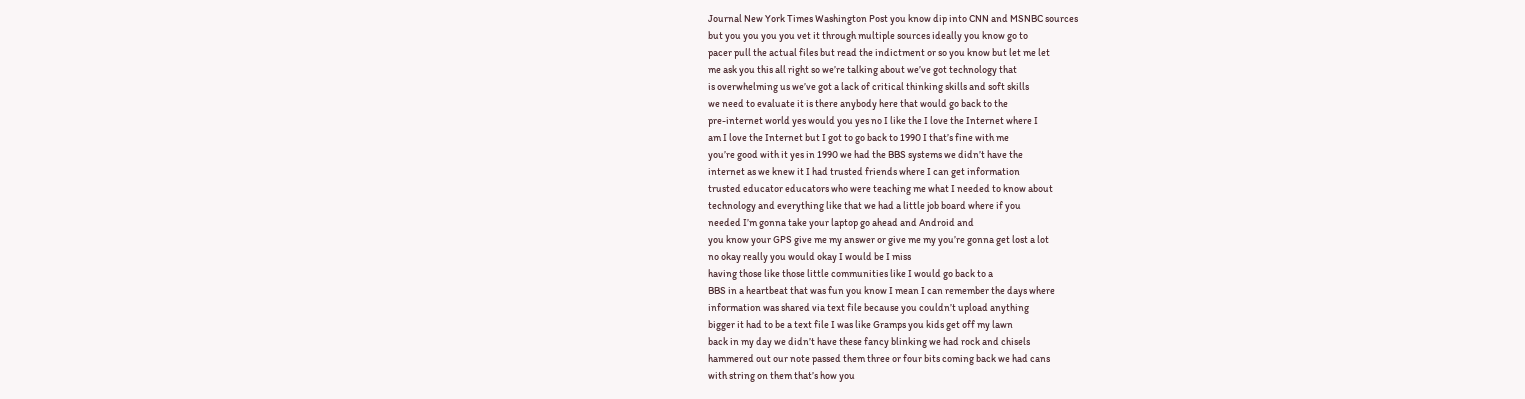Journal New York Times Washington Post you know dip into CNN and MSNBC sources
but you you you you vet it through multiple sources ideally you know go to
pacer pull the actual files but read the indictment or so you know but let me let
me ask you this all right so we’re talking about we’ve got technology that
is overwhelming us we’ve got a lack of critical thinking skills and soft skills
we need to evaluate it is there anybody here that would go back to the
pre-internet world yes would you yes no I like the I love the Internet where I
am I love the Internet but I got to go back to 1990 I that’s fine with me
you’re good with it yes in 1990 we had the BBS systems we didn’t have the
internet as we knew it I had trusted friends where I can get information
trusted educator educators who were teaching me what I needed to know about
technology and everything like that we had a little job board where if you
needed I’m gonna take your laptop go ahead and Android and
you know your GPS give me my answer or give me my you’re gonna get lost a lot
no okay really you would okay I would be I miss
having those like those little communities like I would go back to a
BBS in a heartbeat that was fun you know I mean I can remember the days where
information was shared via text file because you couldn’t upload anything
bigger it had to be a text file I was like Gramps you kids get off my lawn
back in my day we didn’t have these fancy blinking we had rock and chisels
hammered out our note passed them three or four bits coming back we had cans
with string on them that’s how you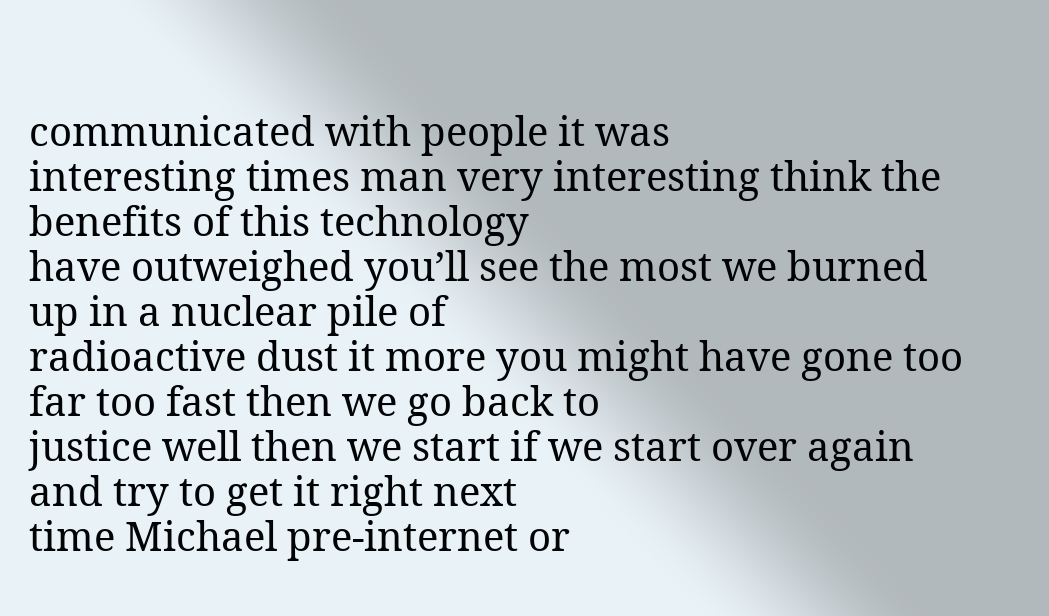communicated with people it was
interesting times man very interesting think the benefits of this technology
have outweighed you’ll see the most we burned up in a nuclear pile of
radioactive dust it more you might have gone too far too fast then we go back to
justice well then we start if we start over again and try to get it right next
time Michael pre-internet or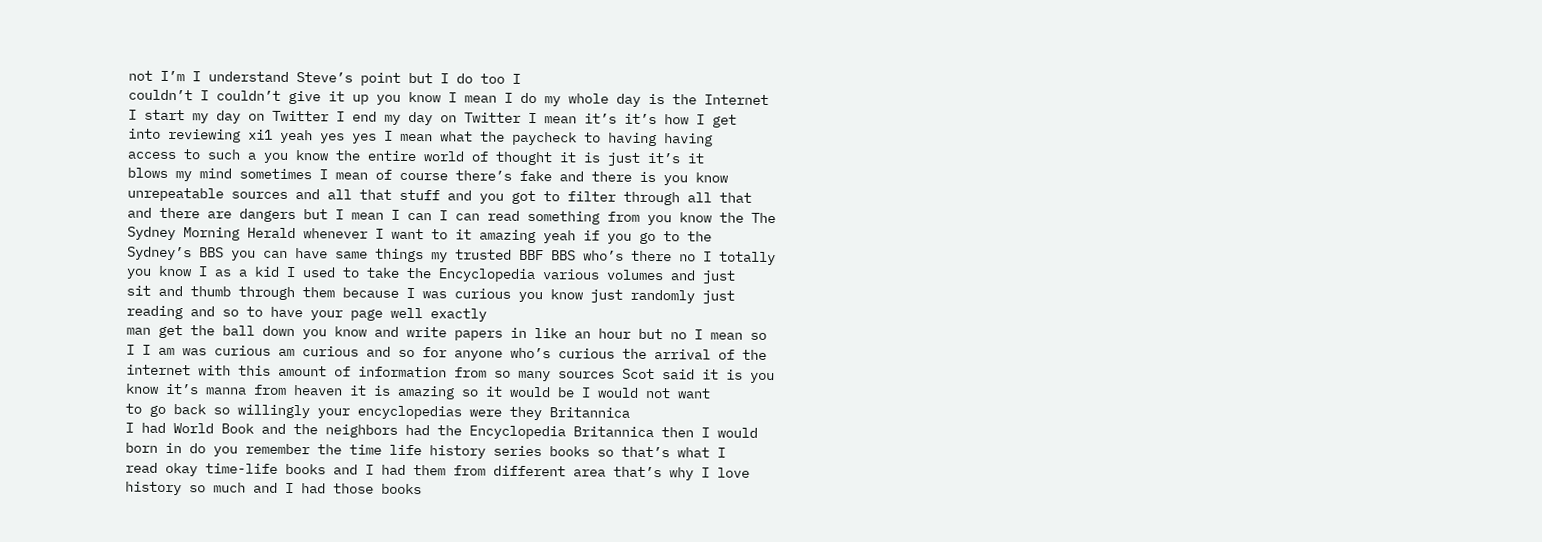not I’m I understand Steve’s point but I do too I
couldn’t I couldn’t give it up you know I mean I do my whole day is the Internet
I start my day on Twitter I end my day on Twitter I mean it’s it’s how I get
into reviewing xi1 yeah yes yes I mean what the paycheck to having having
access to such a you know the entire world of thought it is just it’s it
blows my mind sometimes I mean of course there’s fake and there is you know
unrepeatable sources and all that stuff and you got to filter through all that
and there are dangers but I mean I can I can read something from you know the The
Sydney Morning Herald whenever I want to it amazing yeah if you go to the
Sydney’s BBS you can have same things my trusted BBF BBS who’s there no I totally
you know I as a kid I used to take the Encyclopedia various volumes and just
sit and thumb through them because I was curious you know just randomly just
reading and so to have your page well exactly
man get the ball down you know and write papers in like an hour but no I mean so
I I am was curious am curious and so for anyone who’s curious the arrival of the
internet with this amount of information from so many sources Scot said it is you
know it’s manna from heaven it is amazing so it would be I would not want
to go back so willingly your encyclopedias were they Britannica
I had World Book and the neighbors had the Encyclopedia Britannica then I would
born in do you remember the time life history series books so that’s what I
read okay time-life books and I had them from different area that’s why I love
history so much and I had those books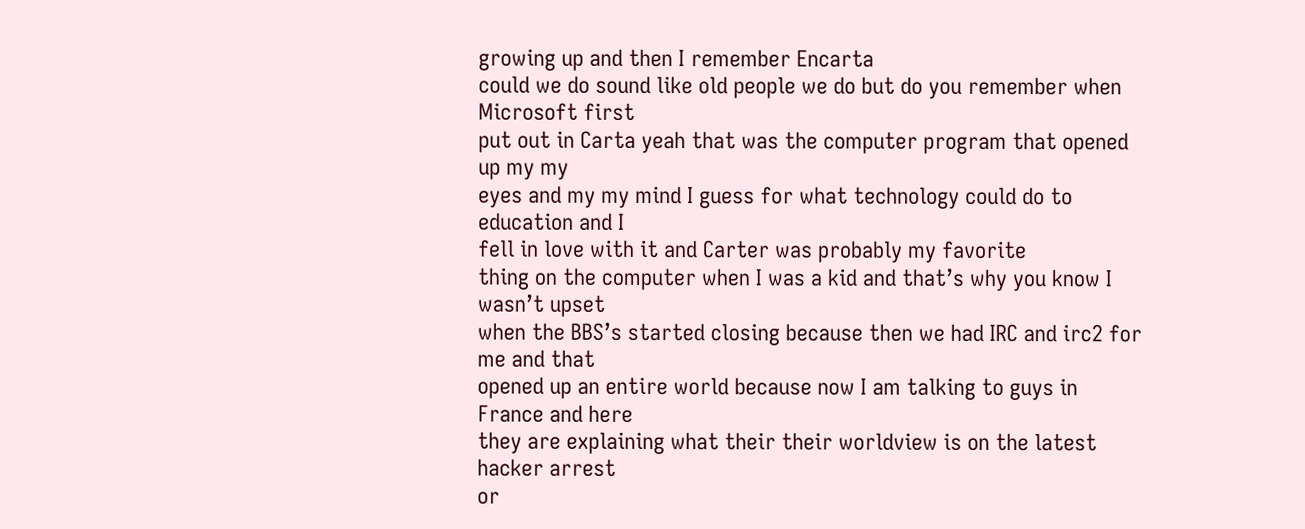growing up and then I remember Encarta
could we do sound like old people we do but do you remember when Microsoft first
put out in Carta yeah that was the computer program that opened up my my
eyes and my my mind I guess for what technology could do to education and I
fell in love with it and Carter was probably my favorite
thing on the computer when I was a kid and that’s why you know I wasn’t upset
when the BBS’s started closing because then we had IRC and irc2 for me and that
opened up an entire world because now I am talking to guys in France and here
they are explaining what their their worldview is on the latest hacker arrest
or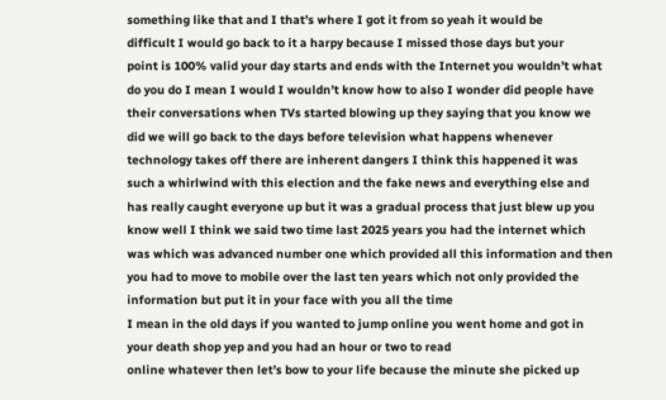something like that and I that’s where I got it from so yeah it would be
difficult I would go back to it a harpy because I missed those days but your
point is 100% valid your day starts and ends with the Internet you wouldn’t what
do you do I mean I would I wouldn’t know how to also I wonder did people have
their conversations when TVs started blowing up they saying that you know we
did we will go back to the days before television what happens whenever
technology takes off there are inherent dangers I think this happened it was
such a whirlwind with this election and the fake news and everything else and
has really caught everyone up but it was a gradual process that just blew up you
know well I think we said two time last 2025 years you had the internet which
was which was advanced number one which provided all this information and then
you had to move to mobile over the last ten years which not only provided the
information but put it in your face with you all the time
I mean in the old days if you wanted to jump online you went home and got in
your death shop yep and you had an hour or two to read
online whatever then let’s bow to your life because the minute she picked up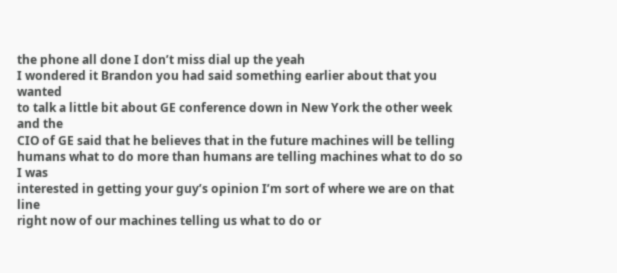the phone all done I don’t miss dial up the yeah
I wondered it Brandon you had said something earlier about that you wanted
to talk a little bit about GE conference down in New York the other week and the
CIO of GE said that he believes that in the future machines will be telling
humans what to do more than humans are telling machines what to do so I was
interested in getting your guy’s opinion I’m sort of where we are on that line
right now of our machines telling us what to do or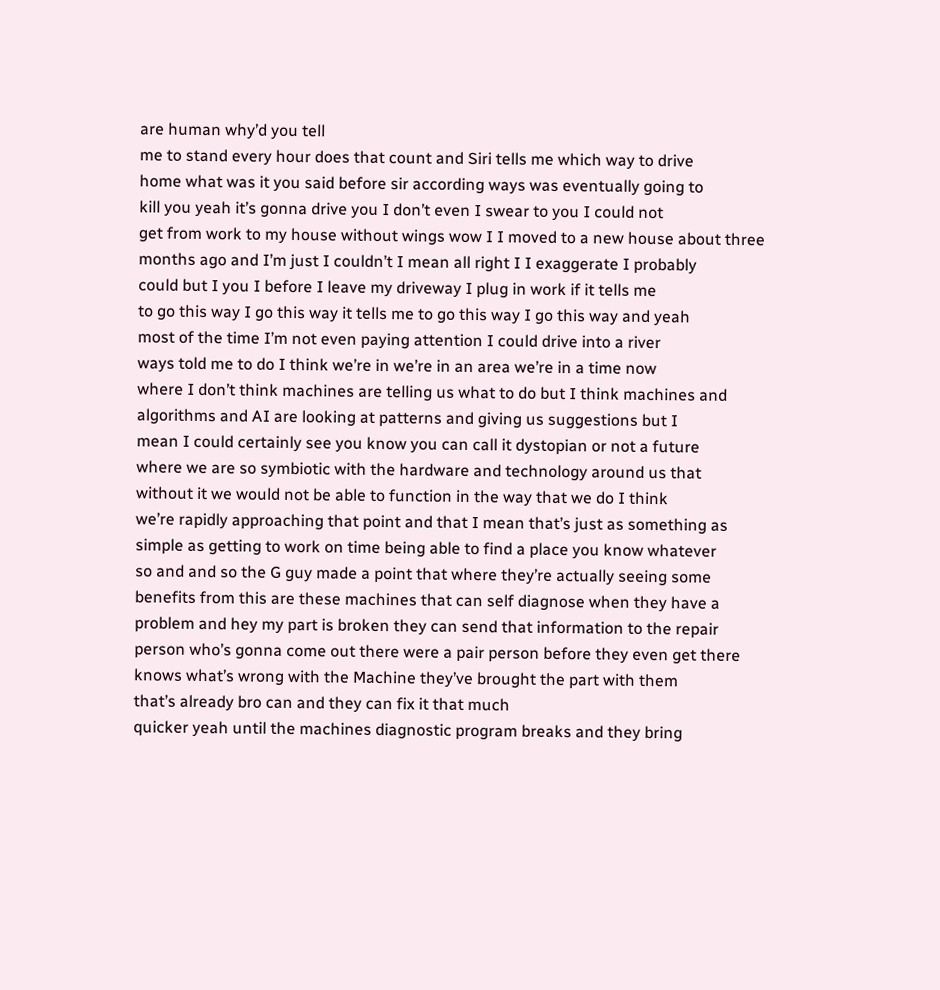are human why’d you tell
me to stand every hour does that count and Siri tells me which way to drive
home what was it you said before sir according ways was eventually going to
kill you yeah it’s gonna drive you I don’t even I swear to you I could not
get from work to my house without wings wow I I moved to a new house about three
months ago and I’m just I couldn’t I mean all right I I exaggerate I probably
could but I you I before I leave my driveway I plug in work if it tells me
to go this way I go this way it tells me to go this way I go this way and yeah
most of the time I’m not even paying attention I could drive into a river
ways told me to do I think we’re in we’re in an area we’re in a time now
where I don’t think machines are telling us what to do but I think machines and
algorithms and AI are looking at patterns and giving us suggestions but I
mean I could certainly see you know you can call it dystopian or not a future
where we are so symbiotic with the hardware and technology around us that
without it we would not be able to function in the way that we do I think
we’re rapidly approaching that point and that I mean that’s just as something as
simple as getting to work on time being able to find a place you know whatever
so and and so the G guy made a point that where they’re actually seeing some
benefits from this are these machines that can self diagnose when they have a
problem and hey my part is broken they can send that information to the repair
person who’s gonna come out there were a pair person before they even get there
knows what’s wrong with the Machine they’ve brought the part with them
that’s already bro can and they can fix it that much
quicker yeah until the machines diagnostic program breaks and they bring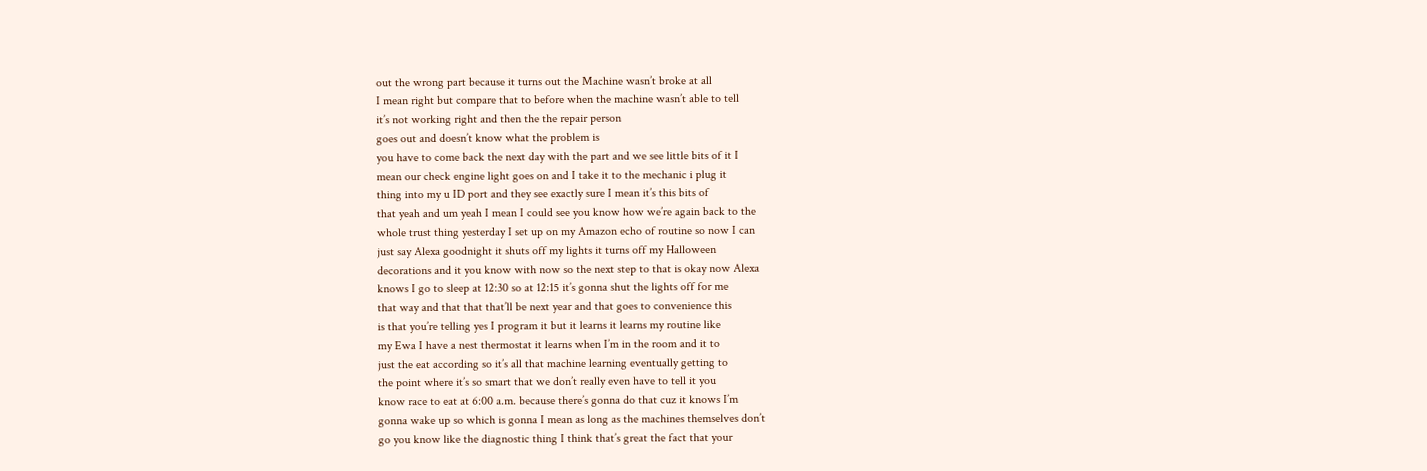out the wrong part because it turns out the Machine wasn’t broke at all
I mean right but compare that to before when the machine wasn’t able to tell
it’s not working right and then the the repair person
goes out and doesn’t know what the problem is
you have to come back the next day with the part and we see little bits of it I
mean our check engine light goes on and I take it to the mechanic i plug it
thing into my u ID port and they see exactly sure I mean it’s this bits of
that yeah and um yeah I mean I could see you know how we’re again back to the
whole trust thing yesterday I set up on my Amazon echo of routine so now I can
just say Alexa goodnight it shuts off my lights it turns off my Halloween
decorations and it you know with now so the next step to that is okay now Alexa
knows I go to sleep at 12:30 so at 12:15 it’s gonna shut the lights off for me
that way and that that that’ll be next year and that goes to convenience this
is that you’re telling yes I program it but it learns it learns my routine like
my Ewa I have a nest thermostat it learns when I’m in the room and it to
just the eat according so it’s all that machine learning eventually getting to
the point where it’s so smart that we don’t really even have to tell it you
know race to eat at 6:00 a.m. because there’s gonna do that cuz it knows I’m
gonna wake up so which is gonna I mean as long as the machines themselves don’t
go you know like the diagnostic thing I think that’s great the fact that your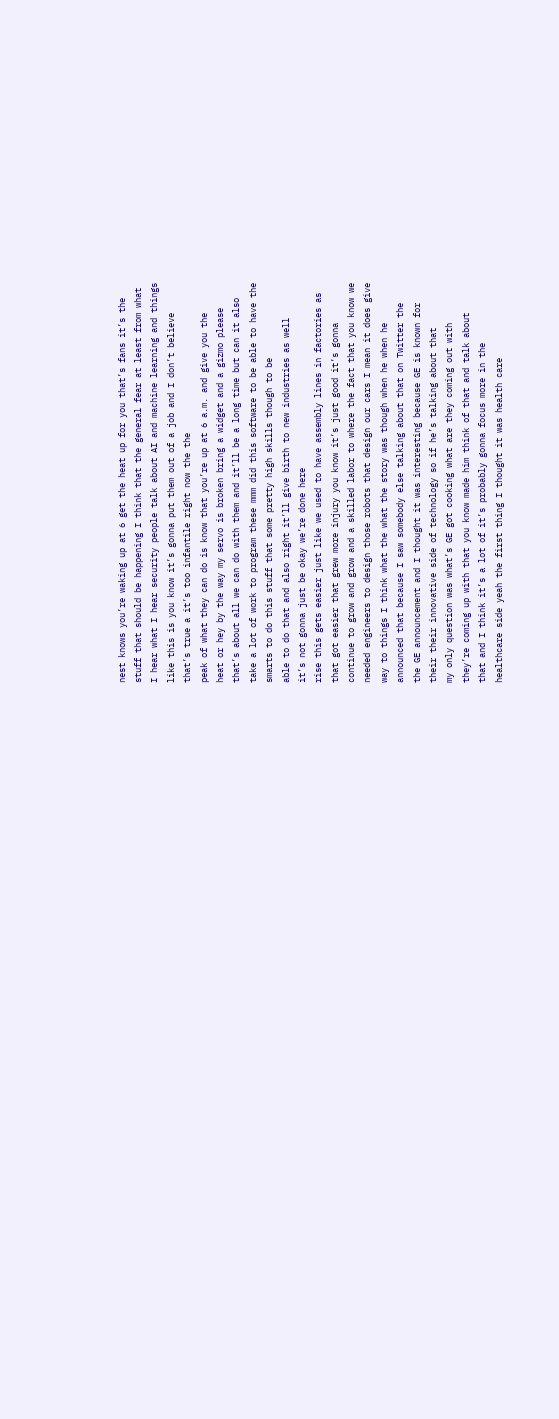nest knows you’re waking up at 6 get the heat up for you that’s fans it’s the
stuff that should be happening I think that the general fear at least from what
I hear what I hear security people talk about AI and machine learning and things
like this is you know it’s gonna put them out of a job and I don’t believe
that’s true a it’s too infantile right now the the
peak of what they can do is know that you’re up at 6 a.m. and give you the
heat or hey by the way my servo is broken bring a widget and a gizmo please
that’s about all we can do with them and it’ll be a long time but can it also
take a lot of work to program these mmm did this software to be able to have the
smarts to do this stuff that some pretty high skills though to be
able to do that and also right it’ll give birth to new industries as well
it’s not gonna just be okay we’re done here
rise this gets easier just like we used to have assembly lines in factories as
that got easier that grew more injury you know it’s just good it’s gonna
continue to grow and grow and a skilled labor to where the fact that you know we
needed engineers to design those robots that design our cars I mean it does give
way to things I think what the what the story was though when he when he
announced that because I saw somebody else talking about that on Twitter the
the GE announcement and I thought it was interesting because GE is known for
their their innovative side of technology so if he’s talking about that
my only question was what’s GE got cooking what are they coming out with
they’re coming up with that you know made him think of that and talk about
that and I think it’s a lot of it’s probably gonna focus more in the
healthcare side yeah the first thing I thought it was health care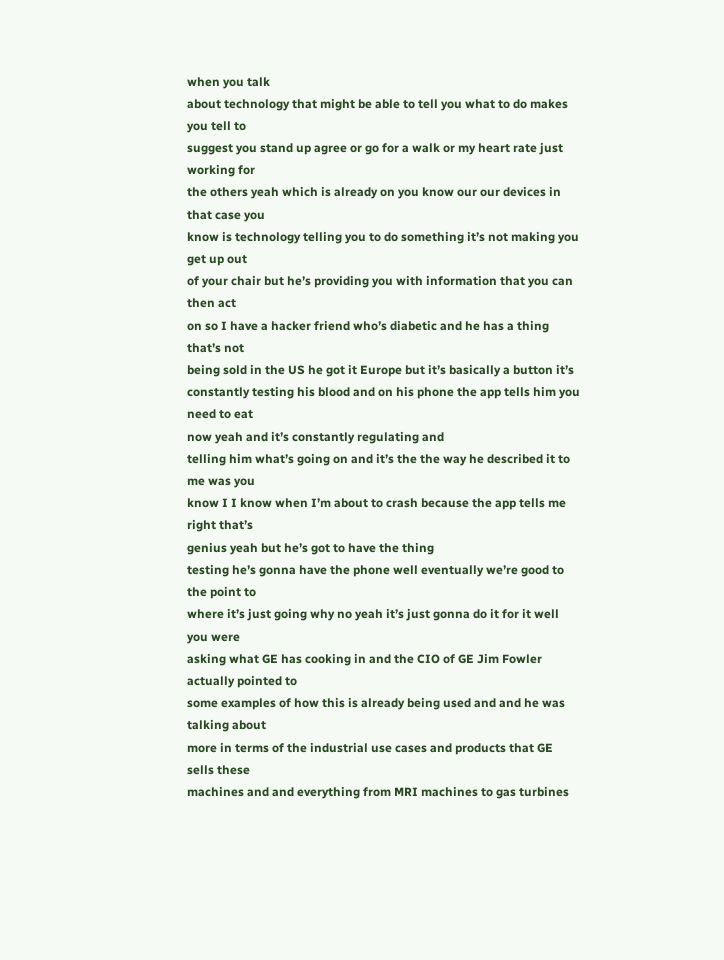when you talk
about technology that might be able to tell you what to do makes you tell to
suggest you stand up agree or go for a walk or my heart rate just working for
the others yeah which is already on you know our our devices in that case you
know is technology telling you to do something it’s not making you get up out
of your chair but he’s providing you with information that you can then act
on so I have a hacker friend who’s diabetic and he has a thing that’s not
being sold in the US he got it Europe but it’s basically a button it’s
constantly testing his blood and on his phone the app tells him you need to eat
now yeah and it’s constantly regulating and
telling him what’s going on and it’s the the way he described it to me was you
know I I know when I’m about to crash because the app tells me right that’s
genius yeah but he’s got to have the thing
testing he’s gonna have the phone well eventually we’re good to the point to
where it’s just going why no yeah it’s just gonna do it for it well you were
asking what GE has cooking in and the CIO of GE Jim Fowler actually pointed to
some examples of how this is already being used and and he was talking about
more in terms of the industrial use cases and products that GE sells these
machines and and everything from MRI machines to gas turbines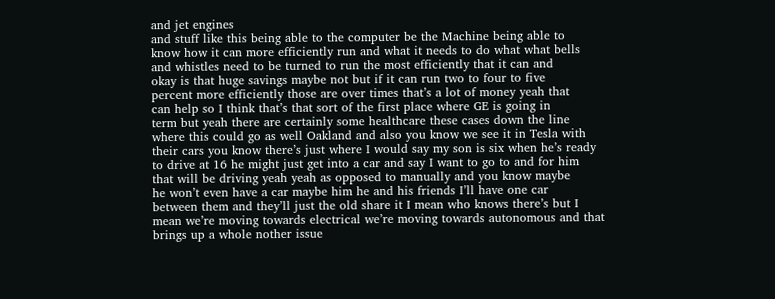and jet engines
and stuff like this being able to the computer be the Machine being able to
know how it can more efficiently run and what it needs to do what what bells
and whistles need to be turned to run the most efficiently that it can and
okay is that huge savings maybe not but if it can run two to four to five
percent more efficiently those are over times that’s a lot of money yeah that
can help so I think that’s that sort of the first place where GE is going in
term but yeah there are certainly some healthcare these cases down the line
where this could go as well Oakland and also you know we see it in Tesla with
their cars you know there’s just where I would say my son is six when he’s ready
to drive at 16 he might just get into a car and say I want to go to and for him
that will be driving yeah yeah as opposed to manually and you know maybe
he won’t even have a car maybe him he and his friends I’ll have one car
between them and they’ll just the old share it I mean who knows there’s but I
mean we’re moving towards electrical we’re moving towards autonomous and that
brings up a whole nother issue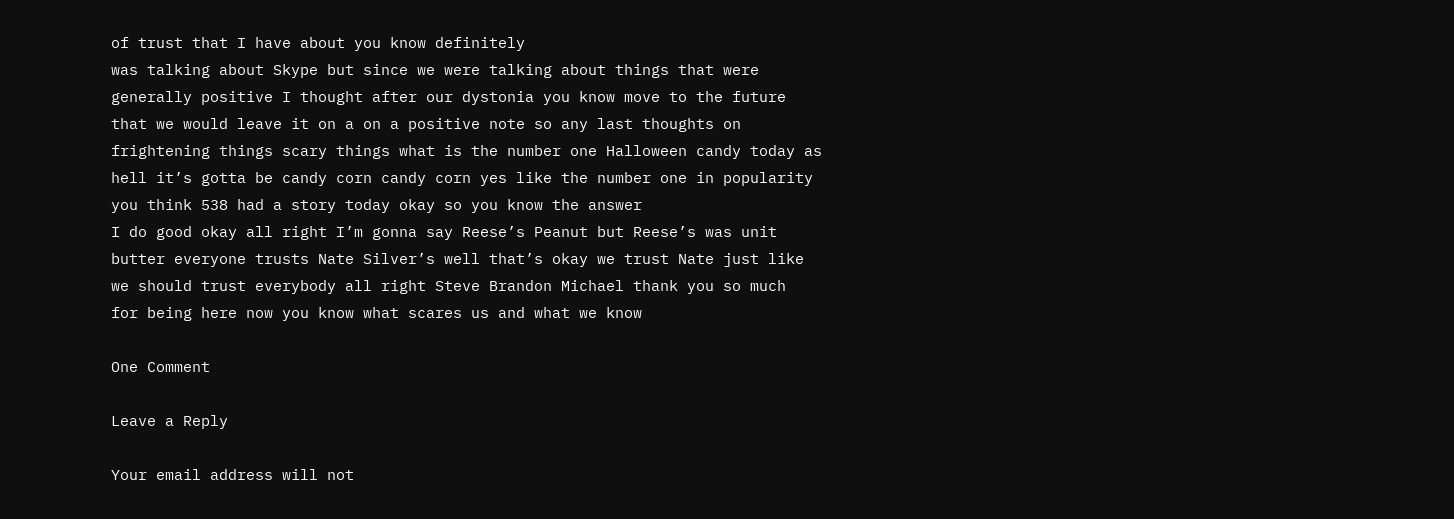of trust that I have about you know definitely
was talking about Skype but since we were talking about things that were
generally positive I thought after our dystonia you know move to the future
that we would leave it on a on a positive note so any last thoughts on
frightening things scary things what is the number one Halloween candy today as
hell it’s gotta be candy corn candy corn yes like the number one in popularity
you think 538 had a story today okay so you know the answer
I do good okay all right I’m gonna say Reese’s Peanut but Reese’s was unit
butter everyone trusts Nate Silver’s well that’s okay we trust Nate just like
we should trust everybody all right Steve Brandon Michael thank you so much
for being here now you know what scares us and what we know

One Comment

Leave a Reply

Your email address will not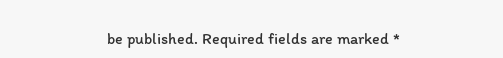be published. Required fields are marked *